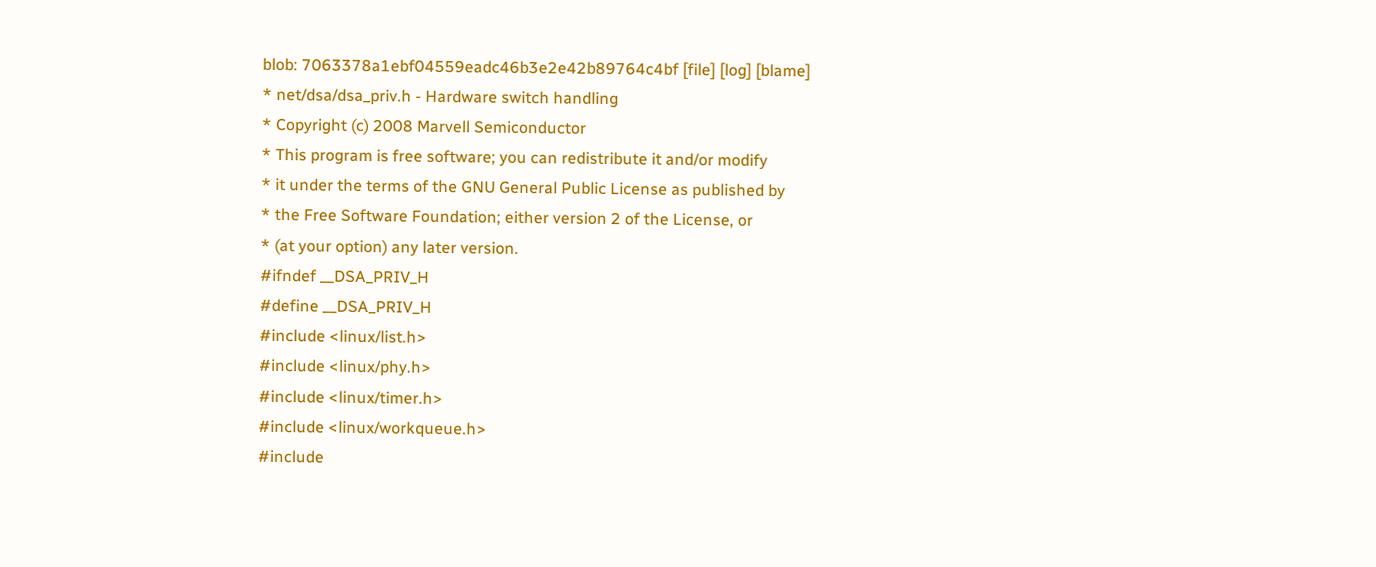blob: 7063378a1ebf04559eadc46b3e2e42b89764c4bf [file] [log] [blame]
* net/dsa/dsa_priv.h - Hardware switch handling
* Copyright (c) 2008 Marvell Semiconductor
* This program is free software; you can redistribute it and/or modify
* it under the terms of the GNU General Public License as published by
* the Free Software Foundation; either version 2 of the License, or
* (at your option) any later version.
#ifndef __DSA_PRIV_H
#define __DSA_PRIV_H
#include <linux/list.h>
#include <linux/phy.h>
#include <linux/timer.h>
#include <linux/workqueue.h>
#include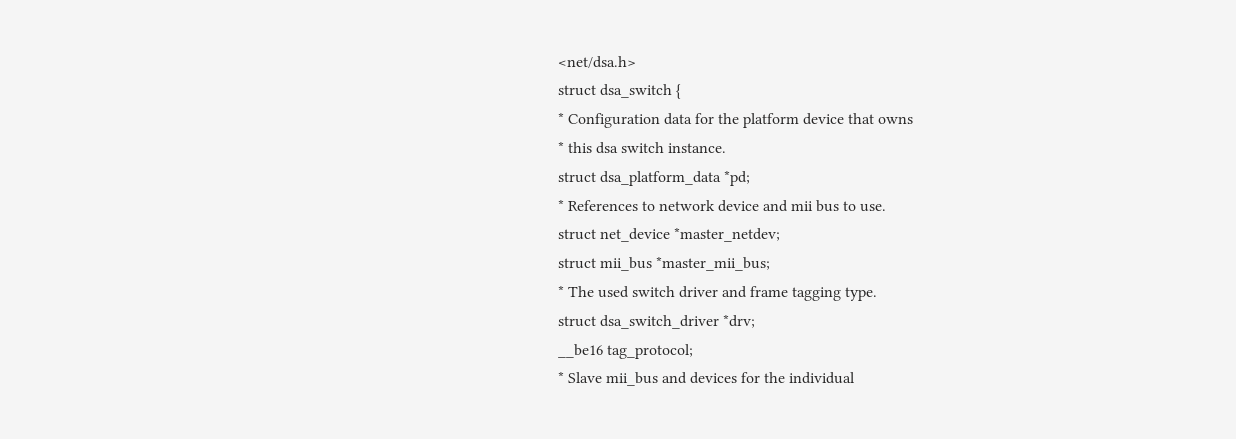<net/dsa.h>
struct dsa_switch {
* Configuration data for the platform device that owns
* this dsa switch instance.
struct dsa_platform_data *pd;
* References to network device and mii bus to use.
struct net_device *master_netdev;
struct mii_bus *master_mii_bus;
* The used switch driver and frame tagging type.
struct dsa_switch_driver *drv;
__be16 tag_protocol;
* Slave mii_bus and devices for the individual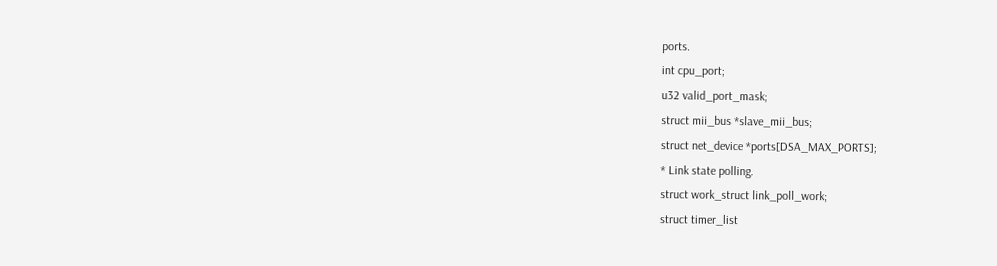ports.
int cpu_port;
u32 valid_port_mask;
struct mii_bus *slave_mii_bus;
struct net_device *ports[DSA_MAX_PORTS];
* Link state polling.
struct work_struct link_poll_work;
struct timer_list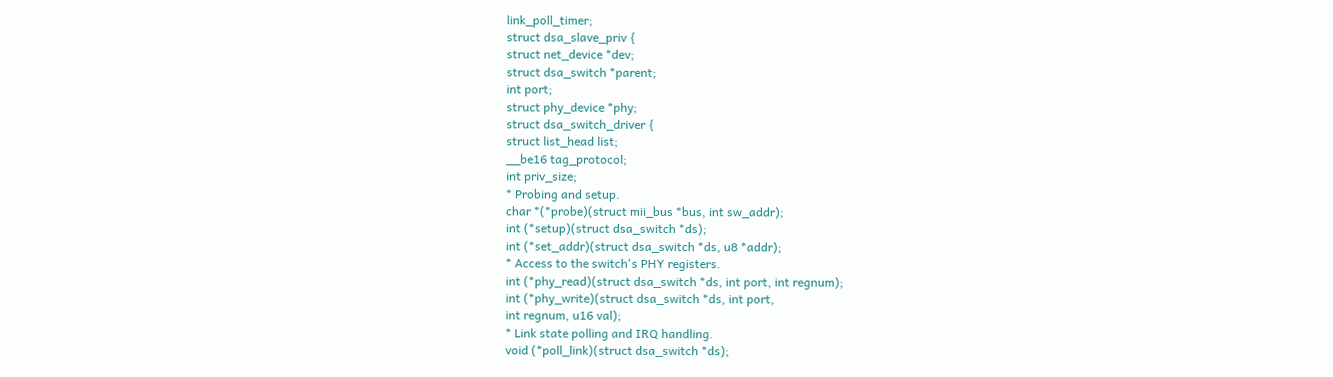link_poll_timer;
struct dsa_slave_priv {
struct net_device *dev;
struct dsa_switch *parent;
int port;
struct phy_device *phy;
struct dsa_switch_driver {
struct list_head list;
__be16 tag_protocol;
int priv_size;
* Probing and setup.
char *(*probe)(struct mii_bus *bus, int sw_addr);
int (*setup)(struct dsa_switch *ds);
int (*set_addr)(struct dsa_switch *ds, u8 *addr);
* Access to the switch's PHY registers.
int (*phy_read)(struct dsa_switch *ds, int port, int regnum);
int (*phy_write)(struct dsa_switch *ds, int port,
int regnum, u16 val);
* Link state polling and IRQ handling.
void (*poll_link)(struct dsa_switch *ds);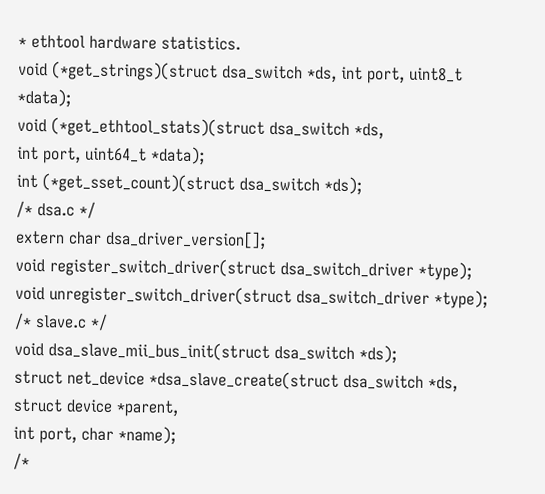* ethtool hardware statistics.
void (*get_strings)(struct dsa_switch *ds, int port, uint8_t *data);
void (*get_ethtool_stats)(struct dsa_switch *ds,
int port, uint64_t *data);
int (*get_sset_count)(struct dsa_switch *ds);
/* dsa.c */
extern char dsa_driver_version[];
void register_switch_driver(struct dsa_switch_driver *type);
void unregister_switch_driver(struct dsa_switch_driver *type);
/* slave.c */
void dsa_slave_mii_bus_init(struct dsa_switch *ds);
struct net_device *dsa_slave_create(struct dsa_switch *ds,
struct device *parent,
int port, char *name);
/*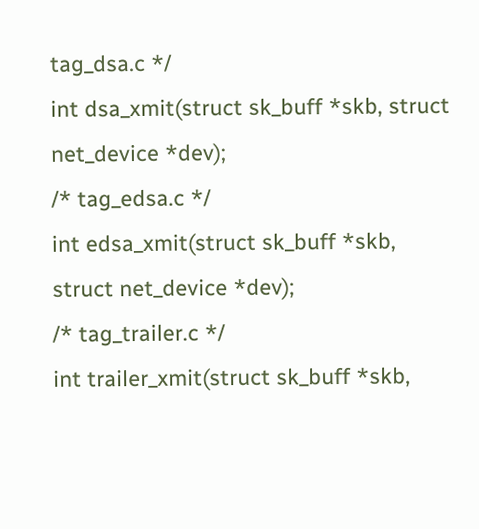tag_dsa.c */
int dsa_xmit(struct sk_buff *skb, struct net_device *dev);
/* tag_edsa.c */
int edsa_xmit(struct sk_buff *skb, struct net_device *dev);
/* tag_trailer.c */
int trailer_xmit(struct sk_buff *skb,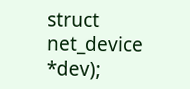struct net_device *dev);